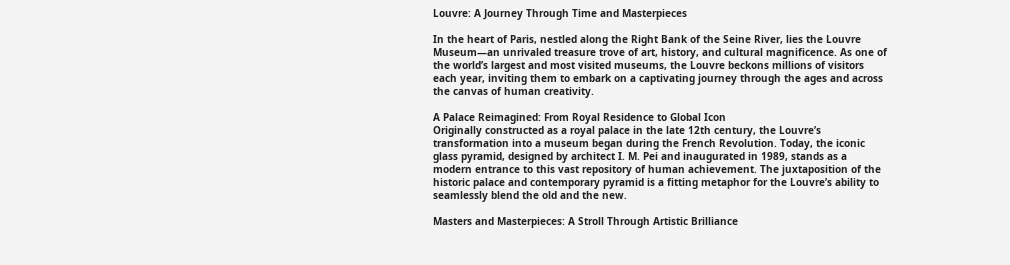Louvre: A Journey Through Time and Masterpieces

In the heart of Paris, nestled along the Right Bank of the Seine River, lies the Louvre Museum—an unrivaled treasure trove of art, history, and cultural magnificence. As one of the world’s largest and most visited museums, the Louvre beckons millions of visitors each year, inviting them to embark on a captivating journey through the ages and across the canvas of human creativity.

A Palace Reimagined: From Royal Residence to Global Icon
Originally constructed as a royal palace in the late 12th century, the Louvre’s transformation into a museum began during the French Revolution. Today, the iconic glass pyramid, designed by architect I. M. Pei and inaugurated in 1989, stands as a modern entrance to this vast repository of human achievement. The juxtaposition of the historic palace and contemporary pyramid is a fitting metaphor for the Louvre’s ability to seamlessly blend the old and the new.

Masters and Masterpieces: A Stroll Through Artistic Brilliance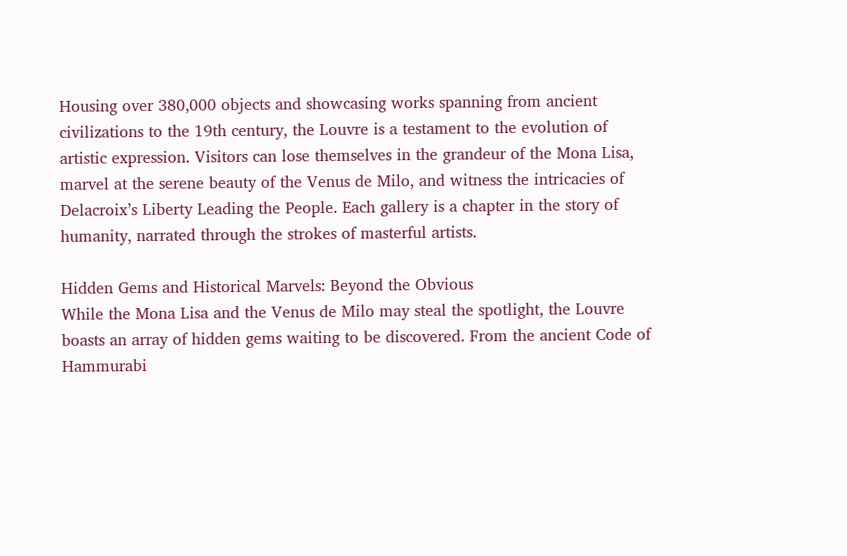Housing over 380,000 objects and showcasing works spanning from ancient civilizations to the 19th century, the Louvre is a testament to the evolution of artistic expression. Visitors can lose themselves in the grandeur of the Mona Lisa, marvel at the serene beauty of the Venus de Milo, and witness the intricacies of Delacroix’s Liberty Leading the People. Each gallery is a chapter in the story of humanity, narrated through the strokes of masterful artists.

Hidden Gems and Historical Marvels: Beyond the Obvious
While the Mona Lisa and the Venus de Milo may steal the spotlight, the Louvre boasts an array of hidden gems waiting to be discovered. From the ancient Code of Hammurabi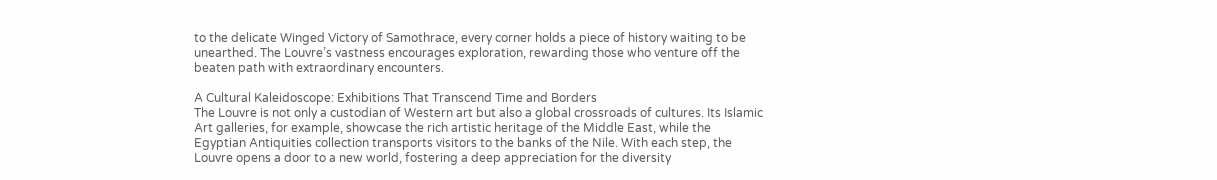to the delicate Winged Victory of Samothrace, every corner holds a piece of history waiting to be unearthed. The Louvre’s vastness encourages exploration, rewarding those who venture off the beaten path with extraordinary encounters.

A Cultural Kaleidoscope: Exhibitions That Transcend Time and Borders
The Louvre is not only a custodian of Western art but also a global crossroads of cultures. Its Islamic Art galleries, for example, showcase the rich artistic heritage of the Middle East, while the Egyptian Antiquities collection transports visitors to the banks of the Nile. With each step, the Louvre opens a door to a new world, fostering a deep appreciation for the diversity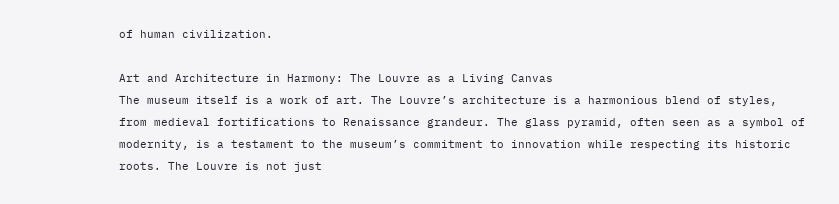of human civilization.

Art and Architecture in Harmony: The Louvre as a Living Canvas
The museum itself is a work of art. The Louvre’s architecture is a harmonious blend of styles, from medieval fortifications to Renaissance grandeur. The glass pyramid, often seen as a symbol of modernity, is a testament to the museum’s commitment to innovation while respecting its historic roots. The Louvre is not just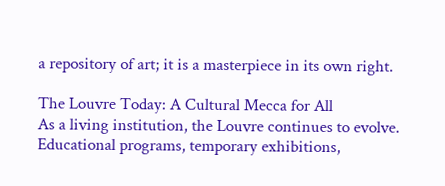a repository of art; it is a masterpiece in its own right.

The Louvre Today: A Cultural Mecca for All
As a living institution, the Louvre continues to evolve. Educational programs, temporary exhibitions,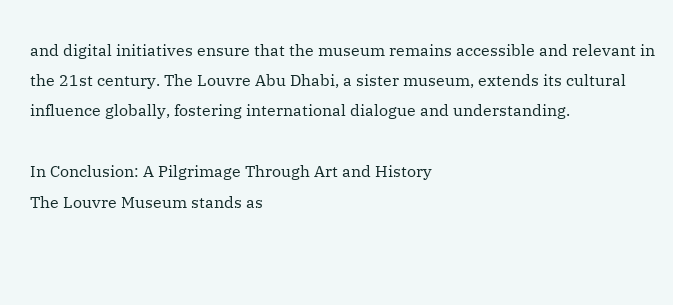and digital initiatives ensure that the museum remains accessible and relevant in the 21st century. The Louvre Abu Dhabi, a sister museum, extends its cultural influence globally, fostering international dialogue and understanding.

In Conclusion: A Pilgrimage Through Art and History
The Louvre Museum stands as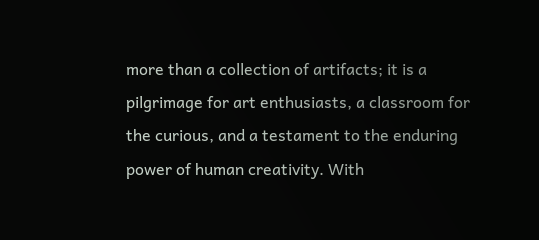more than a collection of artifacts; it is a pilgrimage for art enthusiasts, a classroom for the curious, and a testament to the enduring power of human creativity. With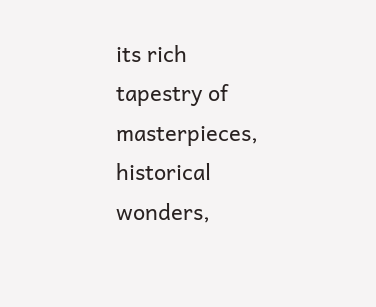its rich tapestry of masterpieces, historical wonders,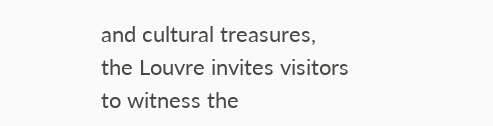and cultural treasures, the Louvre invites visitors to witness the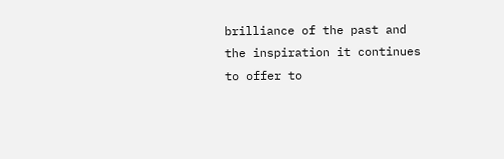brilliance of the past and the inspiration it continues to offer to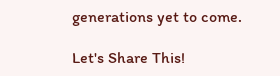generations yet to come.

Let's Share This!